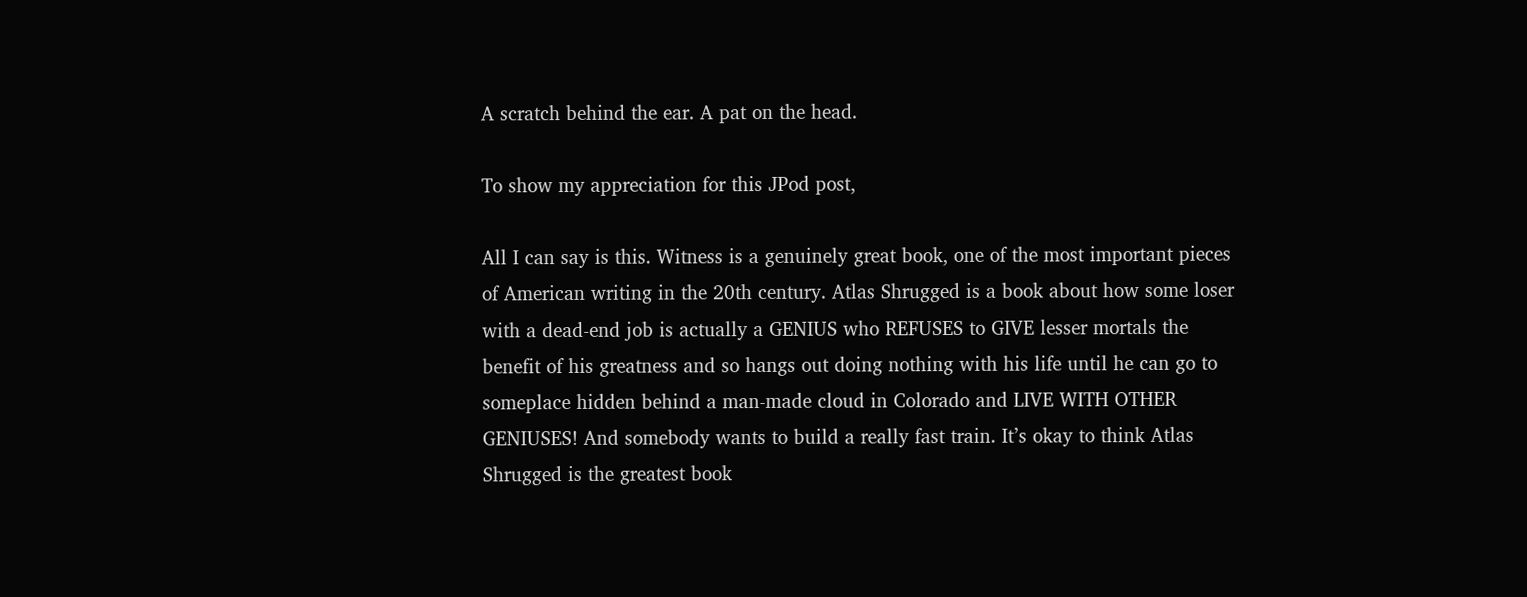A scratch behind the ear. A pat on the head.

To show my appreciation for this JPod post,

All I can say is this. Witness is a genuinely great book, one of the most important pieces of American writing in the 20th century. Atlas Shrugged is a book about how some loser with a dead-end job is actually a GENIUS who REFUSES to GIVE lesser mortals the benefit of his greatness and so hangs out doing nothing with his life until he can go to someplace hidden behind a man-made cloud in Colorado and LIVE WITH OTHER GENIUSES! And somebody wants to build a really fast train. It’s okay to think Atlas Shrugged is the greatest book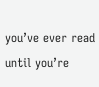you’ve ever read until you’re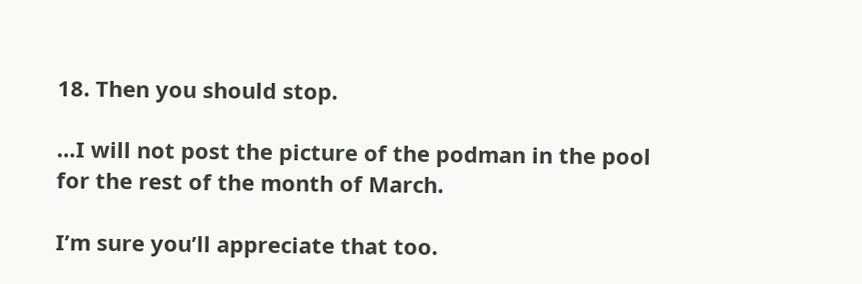18. Then you should stop.

…I will not post the picture of the podman in the pool for the rest of the month of March.

I’m sure you’ll appreciate that too.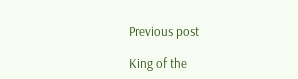Previous post

King of the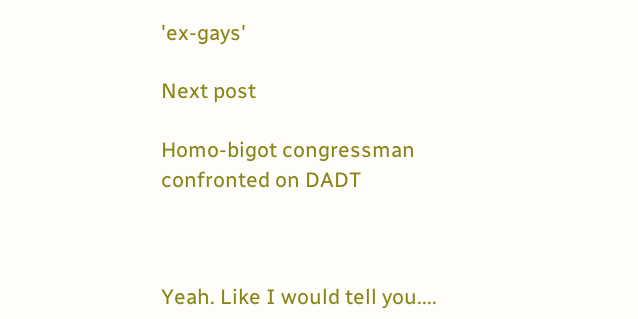'ex-gays'

Next post

Homo-bigot congressman confronted on DADT



Yeah. Like I would tell you....